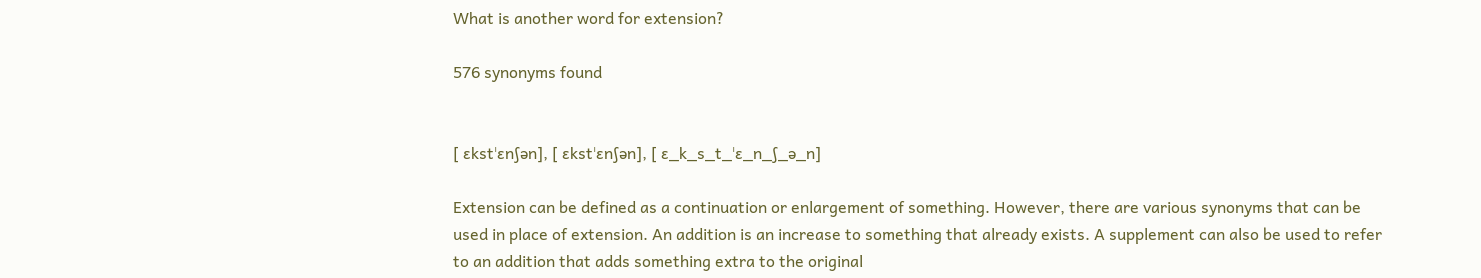What is another word for extension?

576 synonyms found


[ ɛkstˈɛnʃən], [ ɛkstˈɛnʃən], [ ɛ_k_s_t_ˈɛ_n_ʃ_ə_n]

Extension can be defined as a continuation or enlargement of something. However, there are various synonyms that can be used in place of extension. An addition is an increase to something that already exists. A supplement can also be used to refer to an addition that adds something extra to the original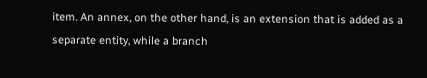item. An annex, on the other hand, is an extension that is added as a separate entity, while a branch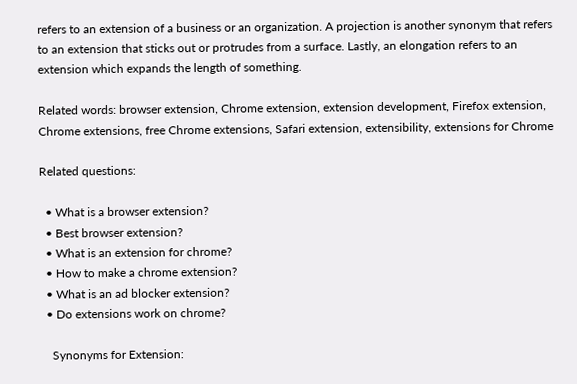refers to an extension of a business or an organization. A projection is another synonym that refers to an extension that sticks out or protrudes from a surface. Lastly, an elongation refers to an extension which expands the length of something.

Related words: browser extension, Chrome extension, extension development, Firefox extension, Chrome extensions, free Chrome extensions, Safari extension, extensibility, extensions for Chrome

Related questions:

  • What is a browser extension?
  • Best browser extension?
  • What is an extension for chrome?
  • How to make a chrome extension?
  • What is an ad blocker extension?
  • Do extensions work on chrome?

    Synonyms for Extension: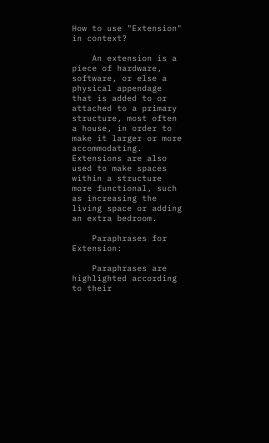How to use "Extension" in context?

    An extension is a piece of hardware, software, or else a physical appendage that is added to or attached to a primary structure, most often a house, in order to make it larger or more accommodating. Extensions are also used to make spaces within a structure more functional, such as increasing the living space or adding an extra bedroom.

    Paraphrases for Extension:

    Paraphrases are highlighted according to their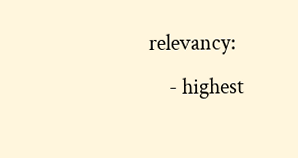relevancy:
    - highest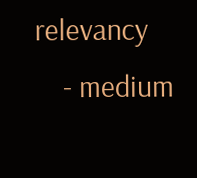relevancy
    - medium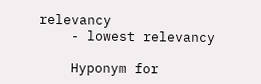relevancy
    - lowest relevancy

    Hyponym for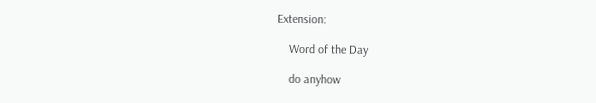Extension:

    Word of the Day

    do anyhow